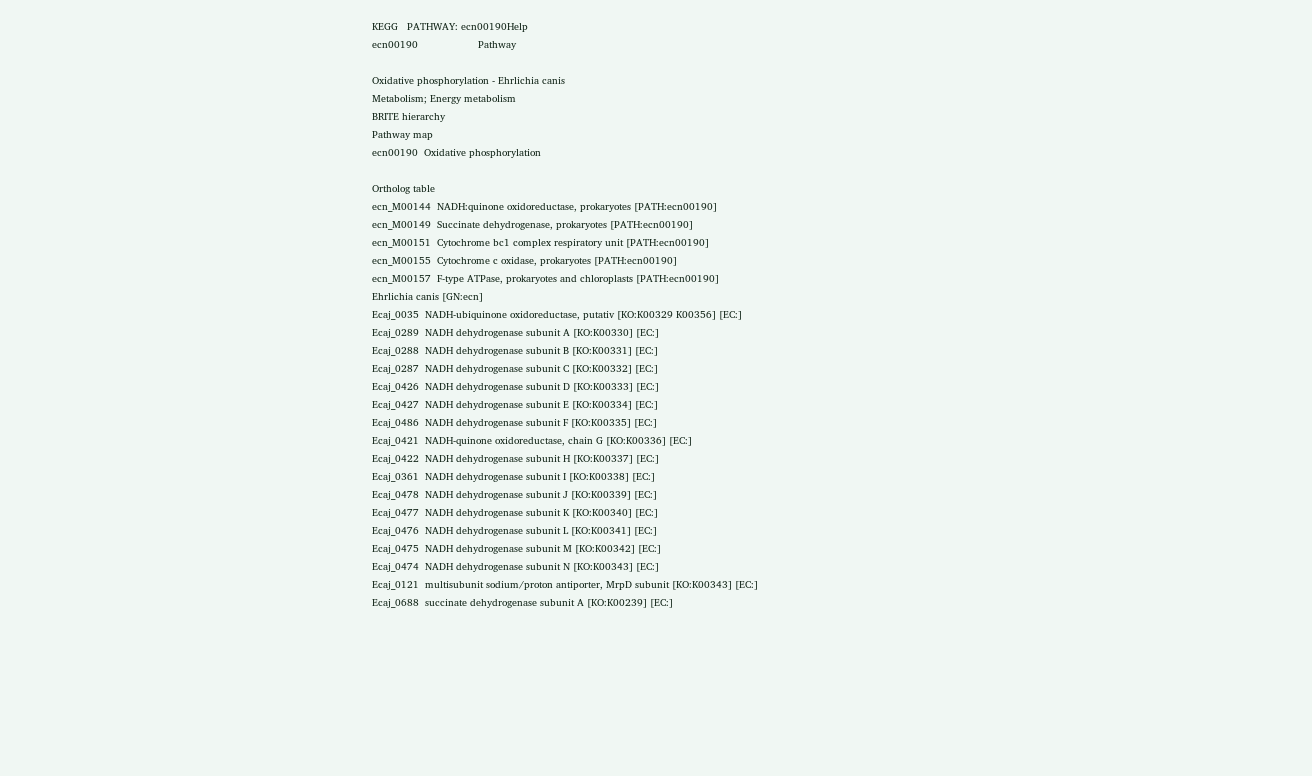KEGG   PATHWAY: ecn00190Help
ecn00190                    Pathway

Oxidative phosphorylation - Ehrlichia canis
Metabolism; Energy metabolism
BRITE hierarchy
Pathway map
ecn00190  Oxidative phosphorylation

Ortholog table
ecn_M00144  NADH:quinone oxidoreductase, prokaryotes [PATH:ecn00190]
ecn_M00149  Succinate dehydrogenase, prokaryotes [PATH:ecn00190]
ecn_M00151  Cytochrome bc1 complex respiratory unit [PATH:ecn00190]
ecn_M00155  Cytochrome c oxidase, prokaryotes [PATH:ecn00190]
ecn_M00157  F-type ATPase, prokaryotes and chloroplasts [PATH:ecn00190]
Ehrlichia canis [GN:ecn]
Ecaj_0035  NADH-ubiquinone oxidoreductase, putativ [KO:K00329 K00356] [EC:]
Ecaj_0289  NADH dehydrogenase subunit A [KO:K00330] [EC:]
Ecaj_0288  NADH dehydrogenase subunit B [KO:K00331] [EC:]
Ecaj_0287  NADH dehydrogenase subunit C [KO:K00332] [EC:]
Ecaj_0426  NADH dehydrogenase subunit D [KO:K00333] [EC:]
Ecaj_0427  NADH dehydrogenase subunit E [KO:K00334] [EC:]
Ecaj_0486  NADH dehydrogenase subunit F [KO:K00335] [EC:]
Ecaj_0421  NADH-quinone oxidoreductase, chain G [KO:K00336] [EC:]
Ecaj_0422  NADH dehydrogenase subunit H [KO:K00337] [EC:]
Ecaj_0361  NADH dehydrogenase subunit I [KO:K00338] [EC:]
Ecaj_0478  NADH dehydrogenase subunit J [KO:K00339] [EC:]
Ecaj_0477  NADH dehydrogenase subunit K [KO:K00340] [EC:]
Ecaj_0476  NADH dehydrogenase subunit L [KO:K00341] [EC:]
Ecaj_0475  NADH dehydrogenase subunit M [KO:K00342] [EC:]
Ecaj_0474  NADH dehydrogenase subunit N [KO:K00343] [EC:]
Ecaj_0121  multisubunit sodium/proton antiporter, MrpD subunit [KO:K00343] [EC:]
Ecaj_0688  succinate dehydrogenase subunit A [KO:K00239] [EC:]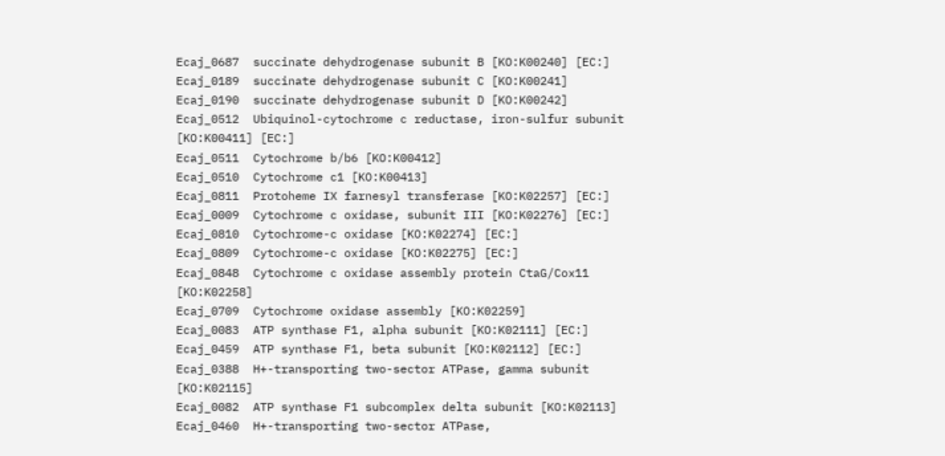Ecaj_0687  succinate dehydrogenase subunit B [KO:K00240] [EC:]
Ecaj_0189  succinate dehydrogenase subunit C [KO:K00241]
Ecaj_0190  succinate dehydrogenase subunit D [KO:K00242]
Ecaj_0512  Ubiquinol-cytochrome c reductase, iron-sulfur subunit [KO:K00411] [EC:]
Ecaj_0511  Cytochrome b/b6 [KO:K00412]
Ecaj_0510  Cytochrome c1 [KO:K00413]
Ecaj_0811  Protoheme IX farnesyl transferase [KO:K02257] [EC:]
Ecaj_0009  Cytochrome c oxidase, subunit III [KO:K02276] [EC:]
Ecaj_0810  Cytochrome-c oxidase [KO:K02274] [EC:]
Ecaj_0809  Cytochrome-c oxidase [KO:K02275] [EC:]
Ecaj_0848  Cytochrome c oxidase assembly protein CtaG/Cox11 [KO:K02258]
Ecaj_0709  Cytochrome oxidase assembly [KO:K02259]
Ecaj_0083  ATP synthase F1, alpha subunit [KO:K02111] [EC:]
Ecaj_0459  ATP synthase F1, beta subunit [KO:K02112] [EC:]
Ecaj_0388  H+-transporting two-sector ATPase, gamma subunit [KO:K02115]
Ecaj_0082  ATP synthase F1 subcomplex delta subunit [KO:K02113]
Ecaj_0460  H+-transporting two-sector ATPase,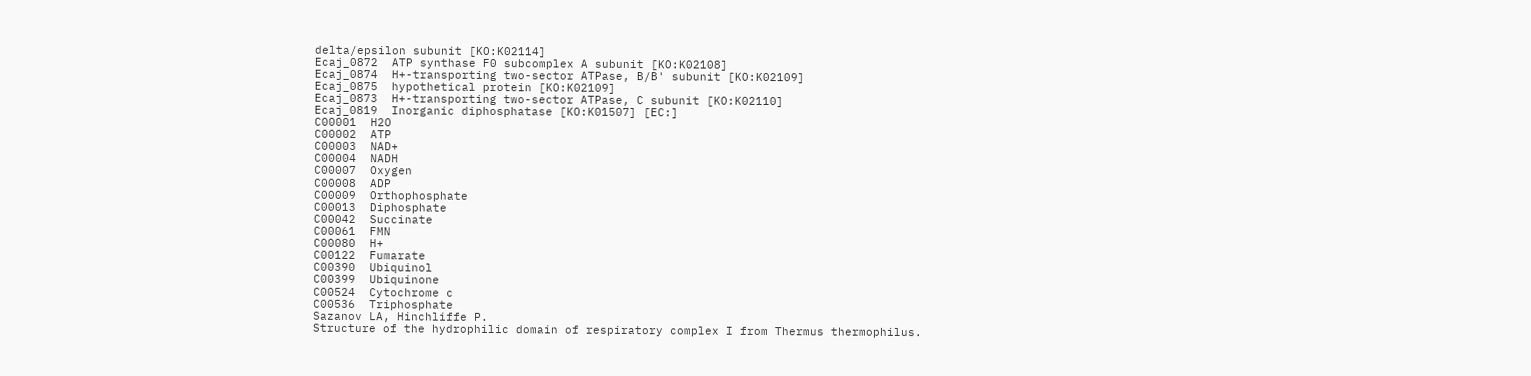delta/epsilon subunit [KO:K02114]
Ecaj_0872  ATP synthase F0 subcomplex A subunit [KO:K02108]
Ecaj_0874  H+-transporting two-sector ATPase, B/B' subunit [KO:K02109]
Ecaj_0875  hypothetical protein [KO:K02109]
Ecaj_0873  H+-transporting two-sector ATPase, C subunit [KO:K02110]
Ecaj_0819  Inorganic diphosphatase [KO:K01507] [EC:]
C00001  H2O
C00002  ATP
C00003  NAD+
C00004  NADH
C00007  Oxygen
C00008  ADP
C00009  Orthophosphate
C00013  Diphosphate
C00042  Succinate
C00061  FMN
C00080  H+
C00122  Fumarate
C00390  Ubiquinol
C00399  Ubiquinone
C00524  Cytochrome c
C00536  Triphosphate
Sazanov LA, Hinchliffe P.
Structure of the hydrophilic domain of respiratory complex I from Thermus thermophilus.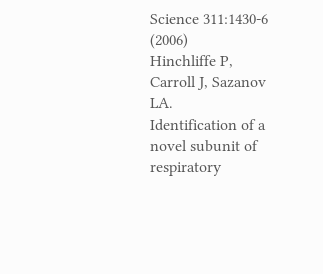Science 311:1430-6 (2006)
Hinchliffe P, Carroll J, Sazanov LA.
Identification of a novel subunit of respiratory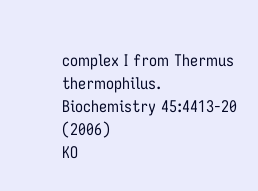complex I from Thermus thermophilus.
Biochemistry 45:4413-20 (2006)
KO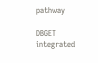pathway

DBGET integrated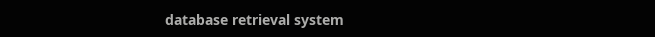database retrieval system